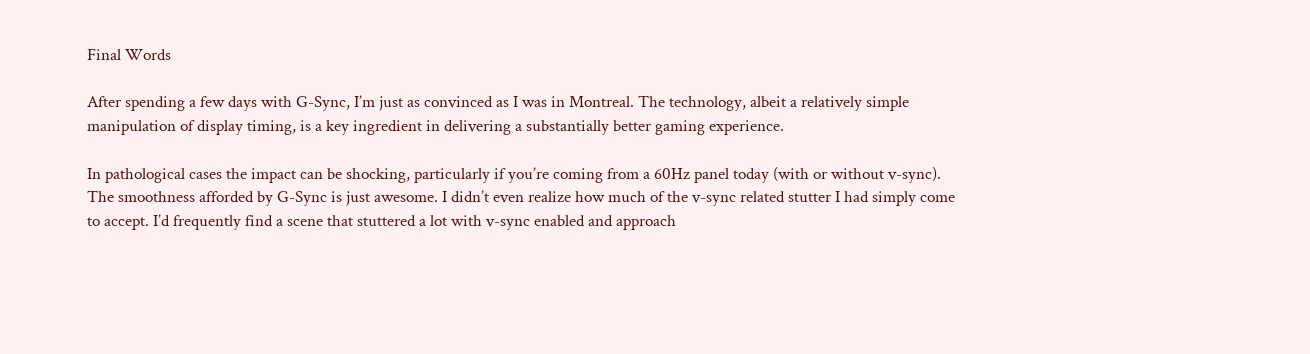Final Words

After spending a few days with G-Sync, I’m just as convinced as I was in Montreal. The technology, albeit a relatively simple manipulation of display timing, is a key ingredient in delivering a substantially better gaming experience.

In pathological cases the impact can be shocking, particularly if you’re coming from a 60Hz panel today (with or without v-sync). The smoothness afforded by G-Sync is just awesome. I didn’t even realize how much of the v-sync related stutter I had simply come to accept. I’d frequently find a scene that stuttered a lot with v-sync enabled and approach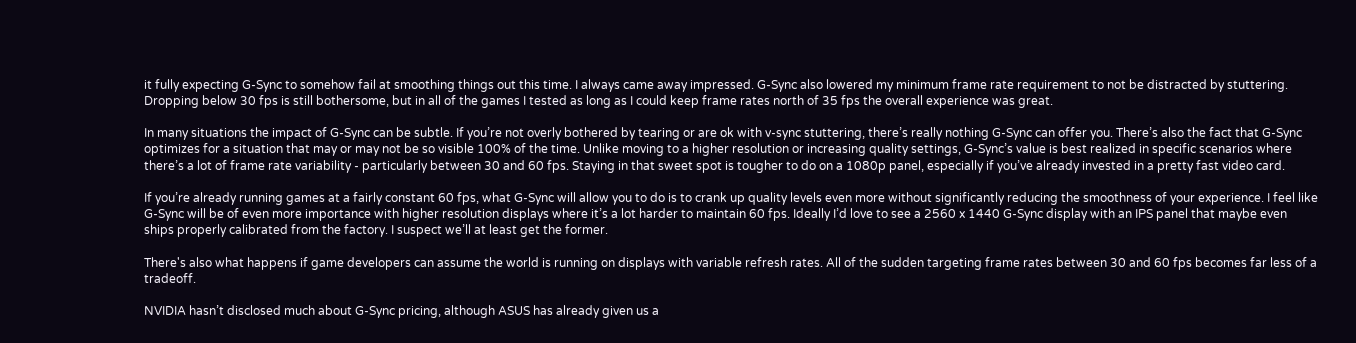it fully expecting G-Sync to somehow fail at smoothing things out this time. I always came away impressed. G-Sync also lowered my minimum frame rate requirement to not be distracted by stuttering. Dropping below 30 fps is still bothersome, but in all of the games I tested as long as I could keep frame rates north of 35 fps the overall experience was great.

In many situations the impact of G-Sync can be subtle. If you’re not overly bothered by tearing or are ok with v-sync stuttering, there’s really nothing G-Sync can offer you. There’s also the fact that G-Sync optimizes for a situation that may or may not be so visible 100% of the time. Unlike moving to a higher resolution or increasing quality settings, G-Sync’s value is best realized in specific scenarios where there’s a lot of frame rate variability - particularly between 30 and 60 fps. Staying in that sweet spot is tougher to do on a 1080p panel, especially if you’ve already invested in a pretty fast video card.

If you’re already running games at a fairly constant 60 fps, what G-Sync will allow you to do is to crank up quality levels even more without significantly reducing the smoothness of your experience. I feel like G-Sync will be of even more importance with higher resolution displays where it’s a lot harder to maintain 60 fps. Ideally I’d love to see a 2560 x 1440 G-Sync display with an IPS panel that maybe even ships properly calibrated from the factory. I suspect we’ll at least get the former.

There's also what happens if game developers can assume the world is running on displays with variable refresh rates. All of the sudden targeting frame rates between 30 and 60 fps becomes far less of a tradeoff.

NVIDIA hasn’t disclosed much about G-Sync pricing, although ASUS has already given us a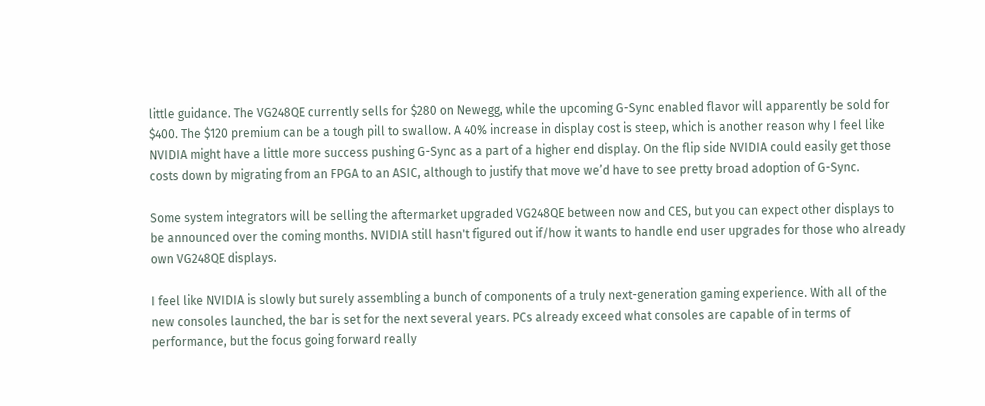little guidance. The VG248QE currently sells for $280 on Newegg, while the upcoming G-Sync enabled flavor will apparently be sold for $400. The $120 premium can be a tough pill to swallow. A 40% increase in display cost is steep, which is another reason why I feel like NVIDIA might have a little more success pushing G-Sync as a part of a higher end display. On the flip side NVIDIA could easily get those costs down by migrating from an FPGA to an ASIC, although to justify that move we’d have to see pretty broad adoption of G-Sync.

Some system integrators will be selling the aftermarket upgraded VG248QE between now and CES, but you can expect other displays to be announced over the coming months. NVIDIA still hasn't figured out if/how it wants to handle end user upgrades for those who already own VG248QE displays.

I feel like NVIDIA is slowly but surely assembling a bunch of components of a truly next-generation gaming experience. With all of the new consoles launched, the bar is set for the next several years. PCs already exceed what consoles are capable of in terms of performance, but the focus going forward really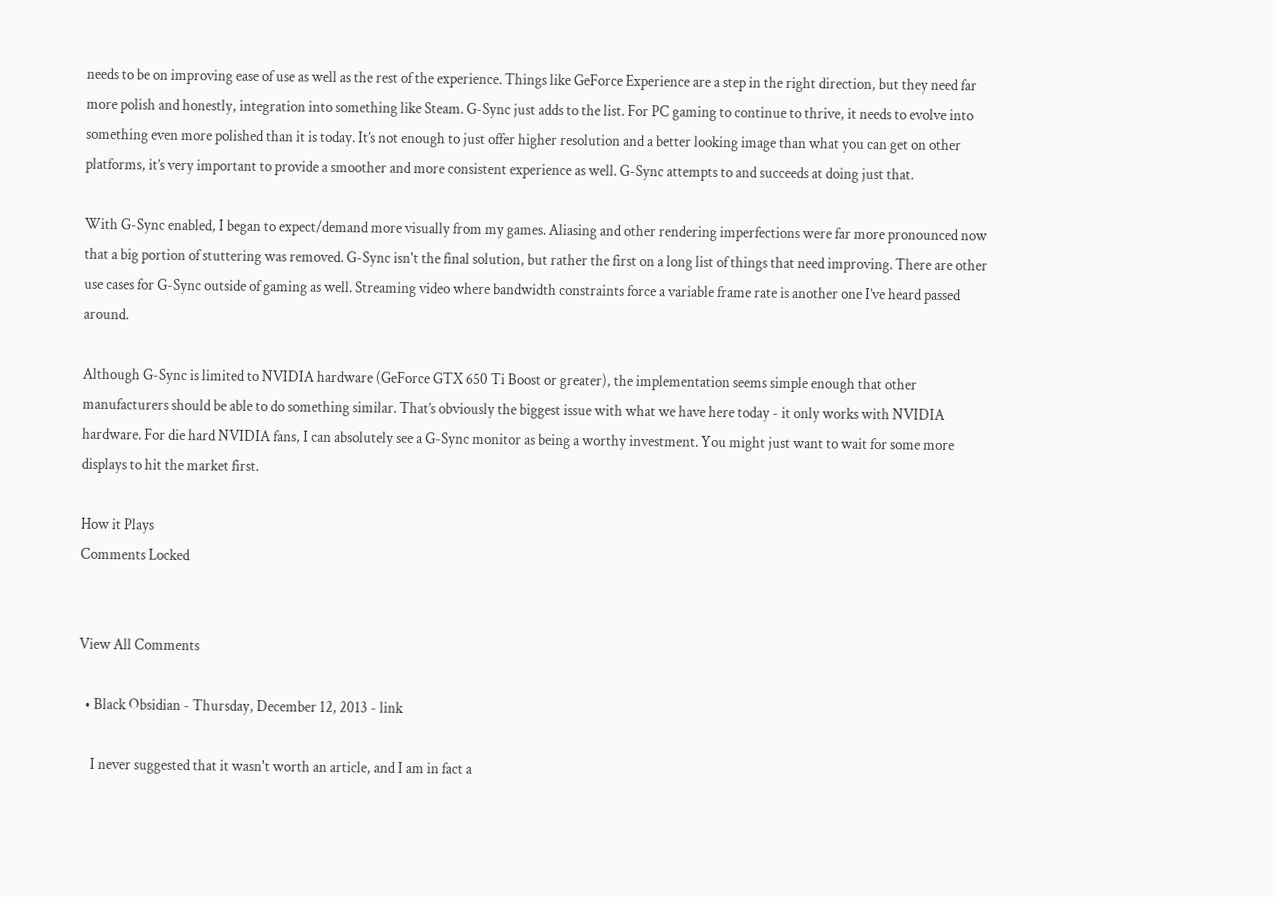needs to be on improving ease of use as well as the rest of the experience. Things like GeForce Experience are a step in the right direction, but they need far more polish and honestly, integration into something like Steam. G-Sync just adds to the list. For PC gaming to continue to thrive, it needs to evolve into something even more polished than it is today. It’s not enough to just offer higher resolution and a better looking image than what you can get on other platforms, it’s very important to provide a smoother and more consistent experience as well. G-Sync attempts to and succeeds at doing just that.

With G-Sync enabled, I began to expect/demand more visually from my games. Aliasing and other rendering imperfections were far more pronounced now that a big portion of stuttering was removed. G-Sync isn't the final solution, but rather the first on a long list of things that need improving. There are other use cases for G-Sync outside of gaming as well. Streaming video where bandwidth constraints force a variable frame rate is another one I’ve heard passed around.

Although G-Sync is limited to NVIDIA hardware (GeForce GTX 650 Ti Boost or greater), the implementation seems simple enough that other manufacturers should be able to do something similar. That’s obviously the biggest issue with what we have here today - it only works with NVIDIA hardware. For die hard NVIDIA fans, I can absolutely see a G-Sync monitor as being a worthy investment. You might just want to wait for some more displays to hit the market first.

How it Plays
Comments Locked


View All Comments

  • Black Obsidian - Thursday, December 12, 2013 - link

    I never suggested that it wasn't worth an article, and I am in fact a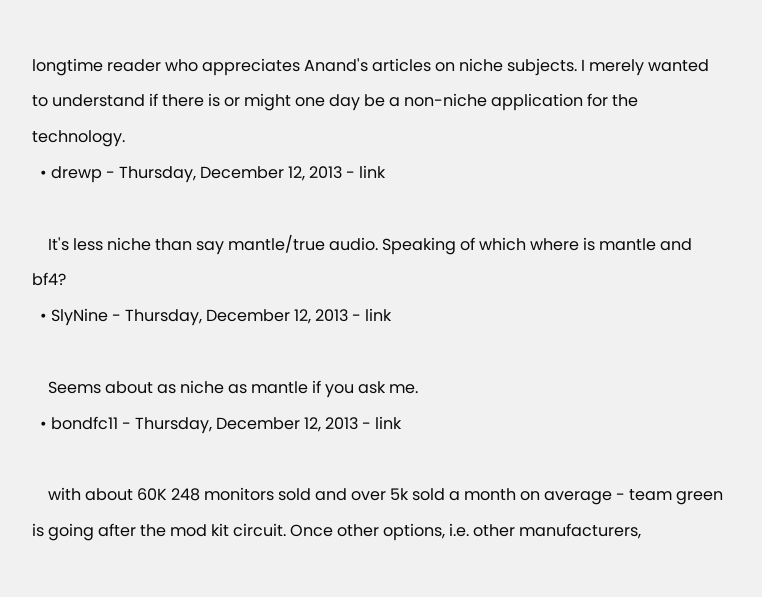longtime reader who appreciates Anand's articles on niche subjects. I merely wanted to understand if there is or might one day be a non-niche application for the technology.
  • drewp - Thursday, December 12, 2013 - link

    It's less niche than say mantle/true audio. Speaking of which where is mantle and bf4?
  • SlyNine - Thursday, December 12, 2013 - link

    Seems about as niche as mantle if you ask me.
  • bondfc11 - Thursday, December 12, 2013 - link

    with about 60K 248 monitors sold and over 5k sold a month on average - team green is going after the mod kit circuit. Once other options, i.e. other manufacturers,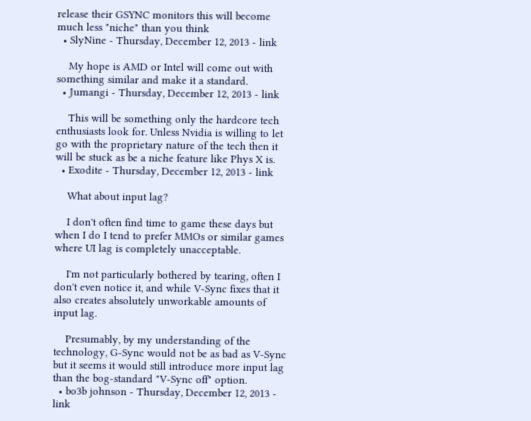release their GSYNC monitors this will become much less "niche" than you think
  • SlyNine - Thursday, December 12, 2013 - link

    My hope is AMD or Intel will come out with something similar and make it a standard.
  • Jumangi - Thursday, December 12, 2013 - link

    This will be something only the hardcore tech enthusiasts look for. Unless Nvidia is willing to let go with the proprietary nature of the tech then it will be stuck as be a niche feature like Phys X is.
  • Exodite - Thursday, December 12, 2013 - link

    What about input lag?

    I don't often find time to game these days but when I do I tend to prefer MMOs or similar games where UI lag is completely unacceptable.

    I'm not particularly bothered by tearing, often I don't even notice it, and while V-Sync fixes that it also creates absolutely unworkable amounts of input lag.

    Presumably, by my understanding of the technology, G-Sync would not be as bad as V-Sync but it seems it would still introduce more input lag than the bog-standard "V-Sync off" option.
  • bo3b johnson - Thursday, December 12, 2013 - link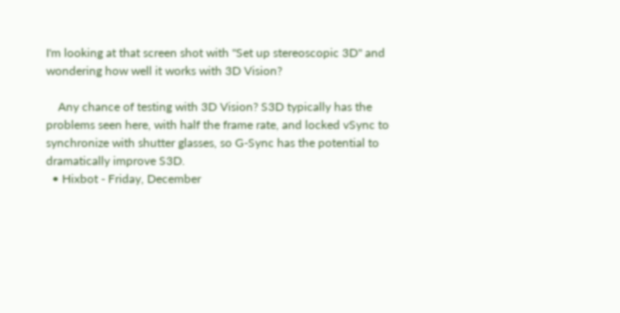I'm looking at that screen shot with "Set up stereoscopic 3D" and wondering how well it works with 3D Vision?

    Any chance of testing with 3D Vision? S3D typically has the problems seen here, with half the frame rate, and locked vSync to synchronize with shutter glasses, so G-Sync has the potential to dramatically improve S3D.
  • Hixbot - Friday, December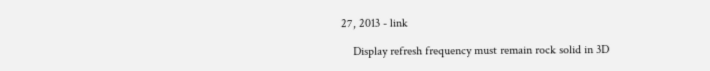27, 2013 - link

    Display refresh frequency must remain rock solid in 3D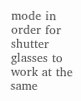mode in order for shutter glasses to work at the same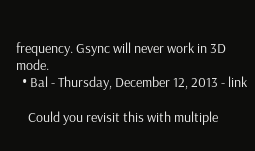frequency. Gsync will never work in 3D mode.
  • Bal - Thursday, December 12, 2013 - link

    Could you revisit this with multiple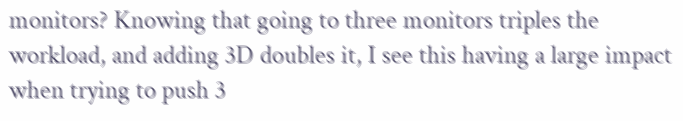monitors? Knowing that going to three monitors triples the workload, and adding 3D doubles it, I see this having a large impact when trying to push 3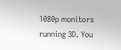1080p monitors running 3D. You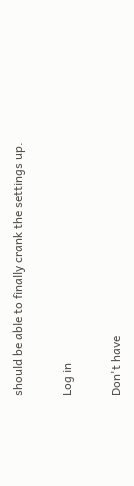should be able to finally crank the settings up.

Log in

Don't have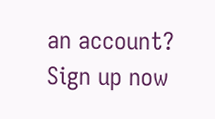an account? Sign up now